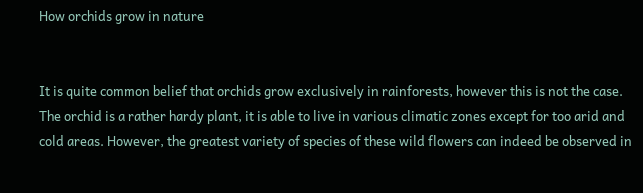How orchids grow in nature


It is quite common belief that orchids grow exclusively in rainforests, however this is not the case. The orchid is a rather hardy plant, it is able to live in various climatic zones except for too arid and cold areas. However, the greatest variety of species of these wild flowers can indeed be observed in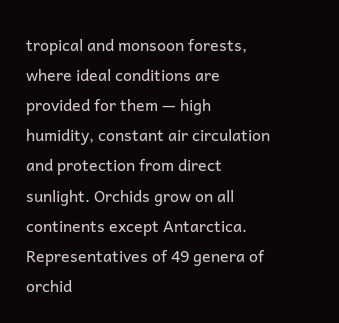tropical and monsoon forests, where ideal conditions are provided for them — high humidity, constant air circulation and protection from direct sunlight. Orchids grow on all continents except Antarctica. Representatives of 49 genera of orchid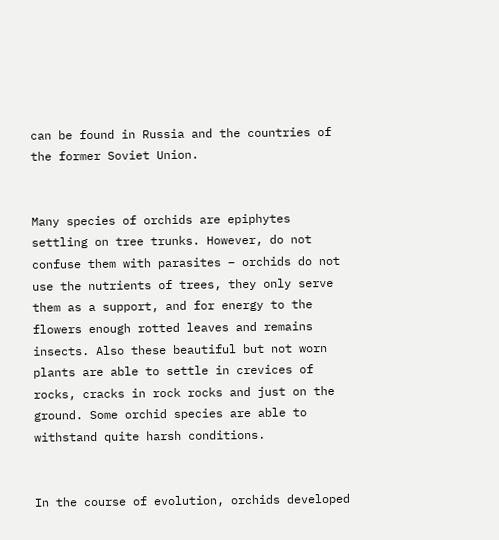can be found in Russia and the countries of the former Soviet Union.


Many species of orchids are epiphytes settling on tree trunks. However, do not confuse them with parasites – orchids do not use the nutrients of trees, they only serve them as a support, and for energy to the flowers enough rotted leaves and remains insects. Also these beautiful but not worn plants are able to settle in crevices of rocks, cracks in rock rocks and just on the ground. Some orchid species are able to withstand quite harsh conditions.


In the course of evolution, orchids developed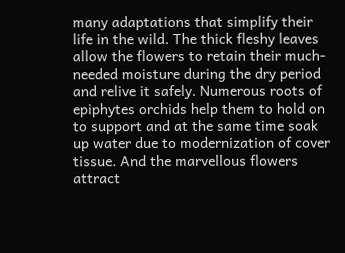many adaptations that simplify their life in the wild. The thick fleshy leaves allow the flowers to retain their much-needed moisture during the dry period and relive it safely. Numerous roots of epiphytes orchids help them to hold on to support and at the same time soak up water due to modernization of cover tissue. And the marvellous flowers attract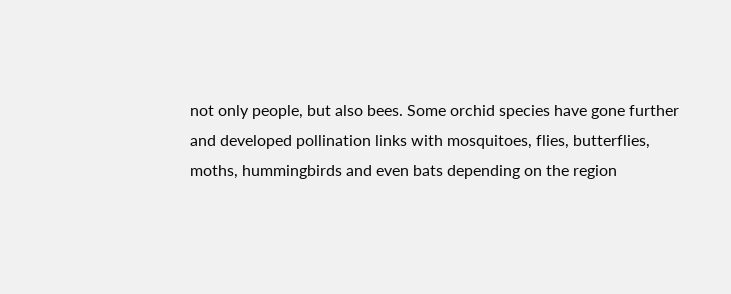not only people, but also bees. Some orchid species have gone further and developed pollination links with mosquitoes, flies, butterflies, moths, hummingbirds and even bats depending on the region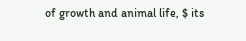of growth and animal life, $ its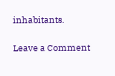inhabitants.

Leave a Comment